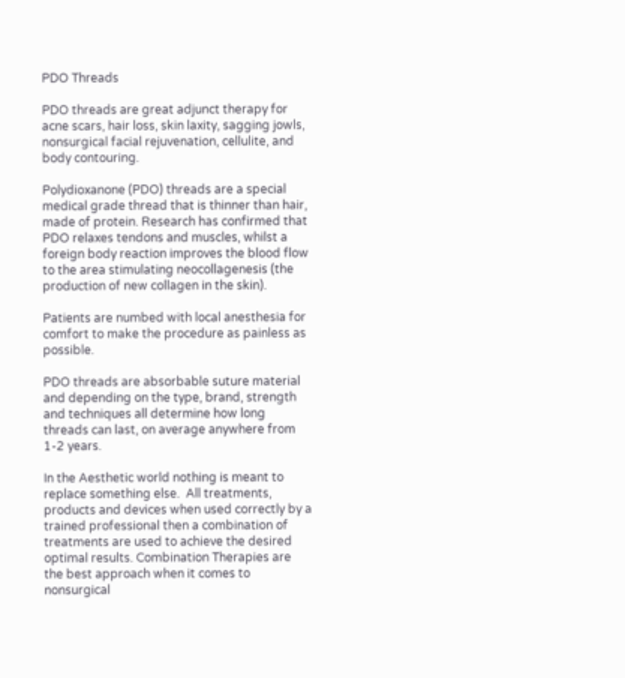PDO Threads

PDO threads are great adjunct therapy for acne scars, hair loss, skin laxity, sagging jowls, nonsurgical facial rejuvenation, cellulite, and body contouring.

Polydioxanone (PDO) threads are a special medical grade thread that is thinner than hair, made of protein. Research has confirmed that PDO relaxes tendons and muscles, whilst a foreign body reaction improves the blood flow to the area stimulating neocollagenesis (the production of new collagen in the skin).

Patients are numbed with local anesthesia for comfort to make the procedure as painless as possible.

PDO threads are absorbable suture material and depending on the type, brand, strength and techniques all determine how long threads can last, on average anywhere from 1-2 years.

In the Aesthetic world nothing is meant to replace something else.  All treatments, products and devices when used correctly by a trained professional then a combination of treatments are used to achieve the desired optimal results. Combination Therapies are the best approach when it comes to nonsurgical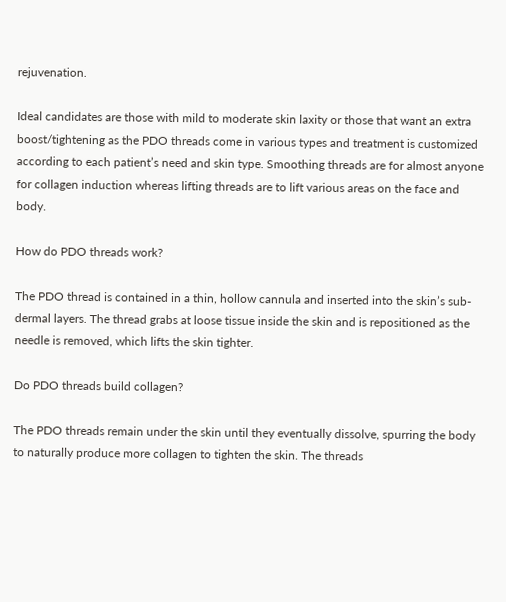rejuvenation.

Ideal candidates are those with mild to moderate skin laxity or those that want an extra boost/tightening as the PDO threads come in various types and treatment is customized according to each patient’s need and skin type. Smoothing threads are for almost anyone for collagen induction whereas lifting threads are to lift various areas on the face and body.

How do PDO threads work?

The PDO thread is contained in a thin, hollow cannula and inserted into the skin’s sub-dermal layers. The thread grabs at loose tissue inside the skin and is repositioned as the needle is removed, which lifts the skin tighter.

Do PDO threads build collagen?

The PDO threads remain under the skin until they eventually dissolve, spurring the body to naturally produce more collagen to tighten the skin. The threads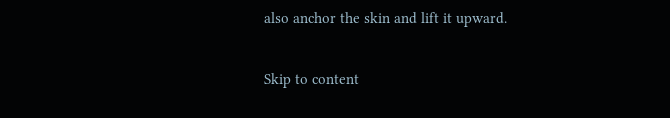also anchor the skin and lift it upward.

Skip to content